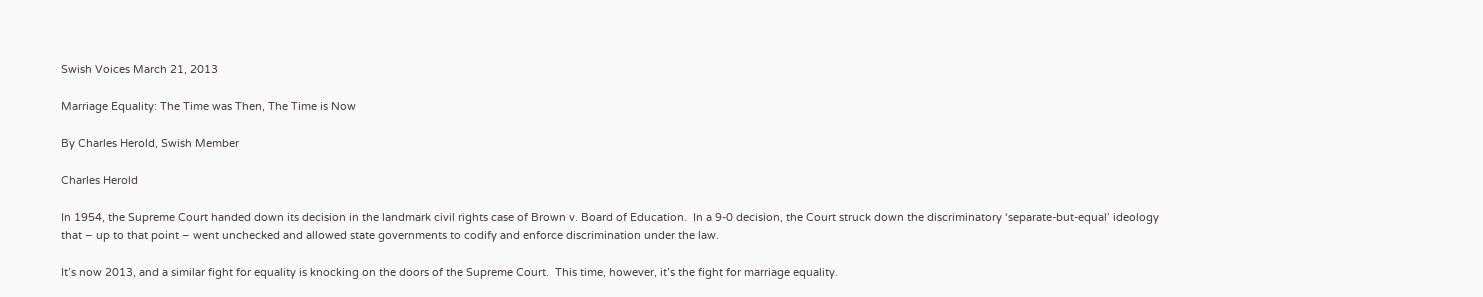Swish Voices March 21, 2013

Marriage Equality: The Time was Then, The Time is Now

By Charles Herold, Swish Member

Charles Herold

In 1954, the Supreme Court handed down its decision in the landmark civil rights case of Brown v. Board of Education.  In a 9-0 decision, the Court struck down the discriminatory ‘separate-but-equal’ ideology that – up to that point – went unchecked and allowed state governments to codify and enforce discrimination under the law.

It’s now 2013, and a similar fight for equality is knocking on the doors of the Supreme Court.  This time, however, it’s the fight for marriage equality.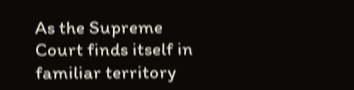As the Supreme Court finds itself in familiar territory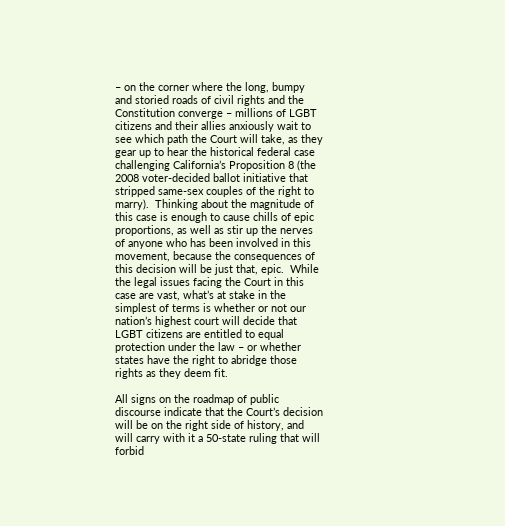– on the corner where the long, bumpy and storied roads of civil rights and the Constitution converge – millions of LGBT citizens and their allies anxiously wait to see which path the Court will take, as they gear up to hear the historical federal case challenging California’s Proposition 8 (the 2008 voter-decided ballot initiative that stripped same-sex couples of the right to marry).  Thinking about the magnitude of this case is enough to cause chills of epic proportions, as well as stir up the nerves of anyone who has been involved in this movement, because the consequences of this decision will be just that, epic.  While the legal issues facing the Court in this case are vast, what’s at stake in the simplest of terms is whether or not our nation’s highest court will decide that LGBT citizens are entitled to equal protection under the law – or whether states have the right to abridge those rights as they deem fit.

All signs on the roadmap of public discourse indicate that the Court’s decision will be on the right side of history, and will carry with it a 50-state ruling that will forbid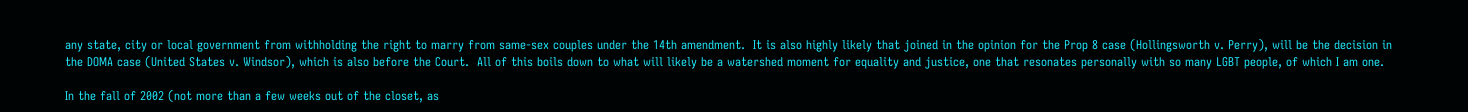any state, city or local government from withholding the right to marry from same-sex couples under the 14th amendment.  It is also highly likely that joined in the opinion for the Prop 8 case (Hollingsworth v. Perry), will be the decision in the DOMA case (United States v. Windsor), which is also before the Court.  All of this boils down to what will likely be a watershed moment for equality and justice, one that resonates personally with so many LGBT people, of which I am one.

In the fall of 2002 (not more than a few weeks out of the closet, as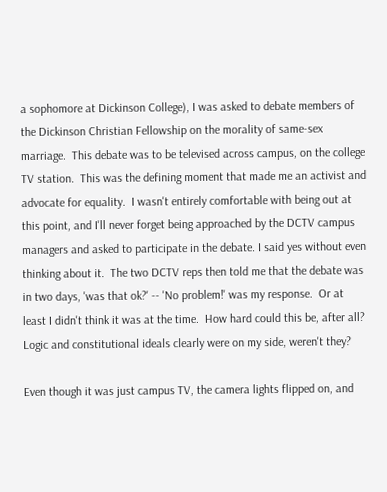a sophomore at Dickinson College), I was asked to debate members of the Dickinson Christian Fellowship on the morality of same-sex marriage.  This debate was to be televised across campus, on the college TV station.  This was the defining moment that made me an activist and advocate for equality.  I wasn't entirely comfortable with being out at this point, and I'll never forget being approached by the DCTV campus managers and asked to participate in the debate. I said yes without even thinking about it.  The two DCTV reps then told me that the debate was in two days, 'was that ok?' -- 'No problem!' was my response.  Or at least I didn't think it was at the time.  How hard could this be, after all? Logic and constitutional ideals clearly were on my side, weren't they?

Even though it was just campus TV, the camera lights flipped on, and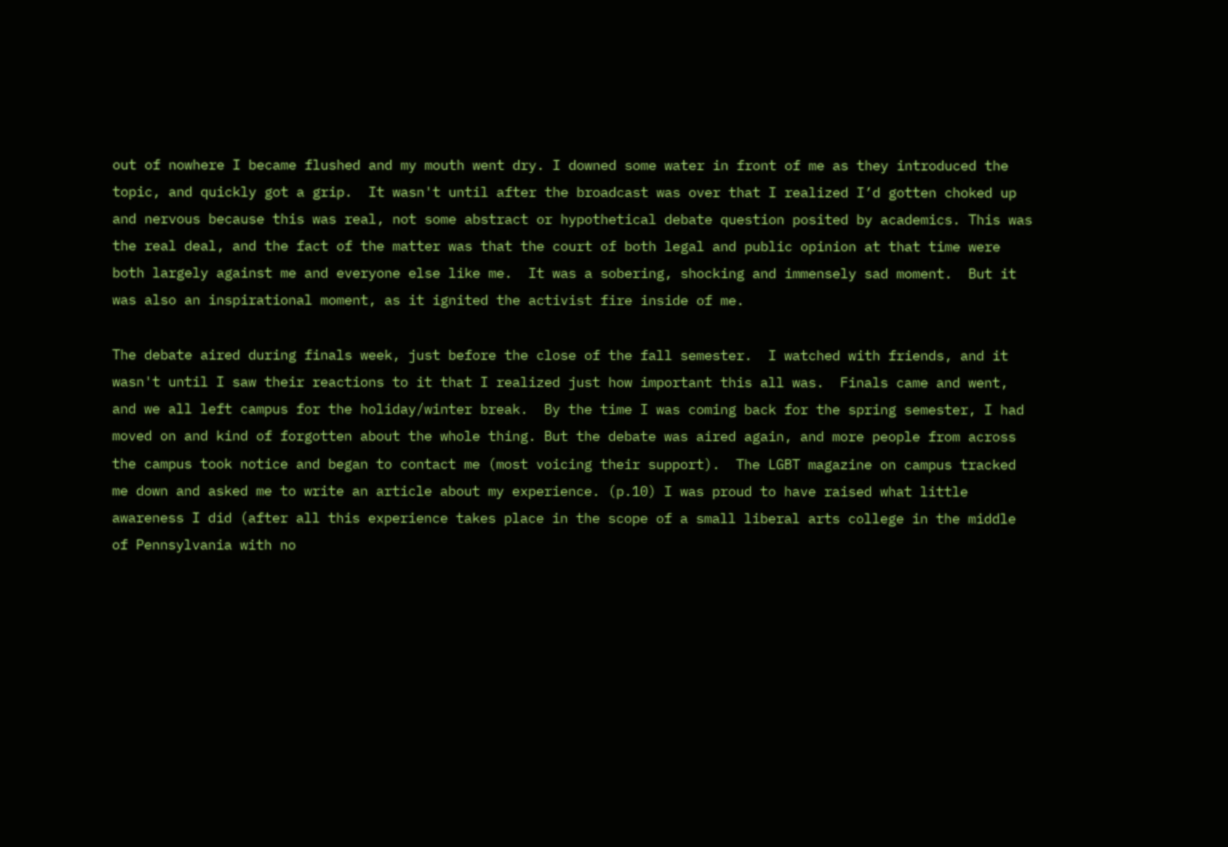out of nowhere I became flushed and my mouth went dry. I downed some water in front of me as they introduced the topic, and quickly got a grip.  It wasn't until after the broadcast was over that I realized I’d gotten choked up and nervous because this was real, not some abstract or hypothetical debate question posited by academics. This was the real deal, and the fact of the matter was that the court of both legal and public opinion at that time were both largely against me and everyone else like me.  It was a sobering, shocking and immensely sad moment.  But it was also an inspirational moment, as it ignited the activist fire inside of me.

The debate aired during finals week, just before the close of the fall semester.  I watched with friends, and it wasn't until I saw their reactions to it that I realized just how important this all was.  Finals came and went, and we all left campus for the holiday/winter break.  By the time I was coming back for the spring semester, I had moved on and kind of forgotten about the whole thing. But the debate was aired again, and more people from across the campus took notice and began to contact me (most voicing their support).  The LGBT magazine on campus tracked me down and asked me to write an article about my experience. (p.10) I was proud to have raised what little awareness I did (after all this experience takes place in the scope of a small liberal arts college in the middle of Pennsylvania with no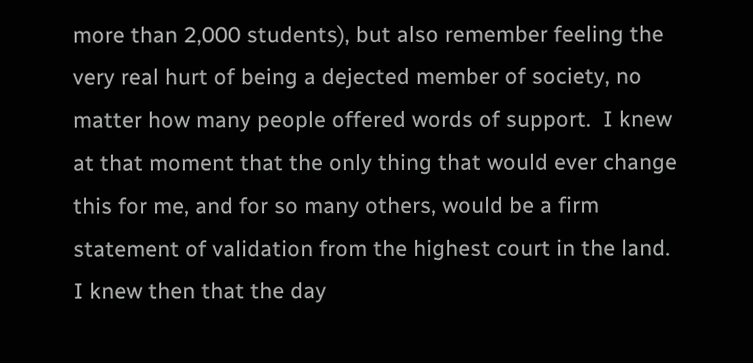more than 2,000 students), but also remember feeling the very real hurt of being a dejected member of society, no matter how many people offered words of support.  I knew at that moment that the only thing that would ever change this for me, and for so many others, would be a firm statement of validation from the highest court in the land.  I knew then that the day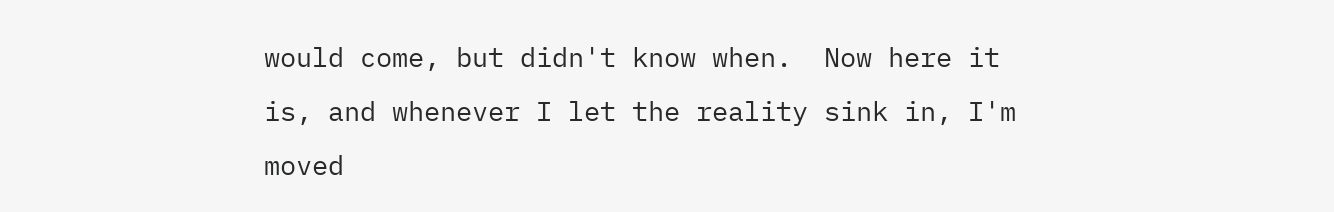would come, but didn't know when.  Now here it is, and whenever I let the reality sink in, I'm moved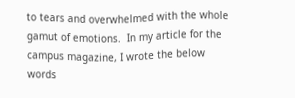to tears and overwhelmed with the whole gamut of emotions.  In my article for the campus magazine, I wrote the below words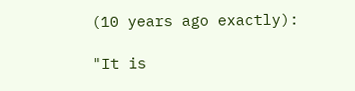(10 years ago exactly):

"It is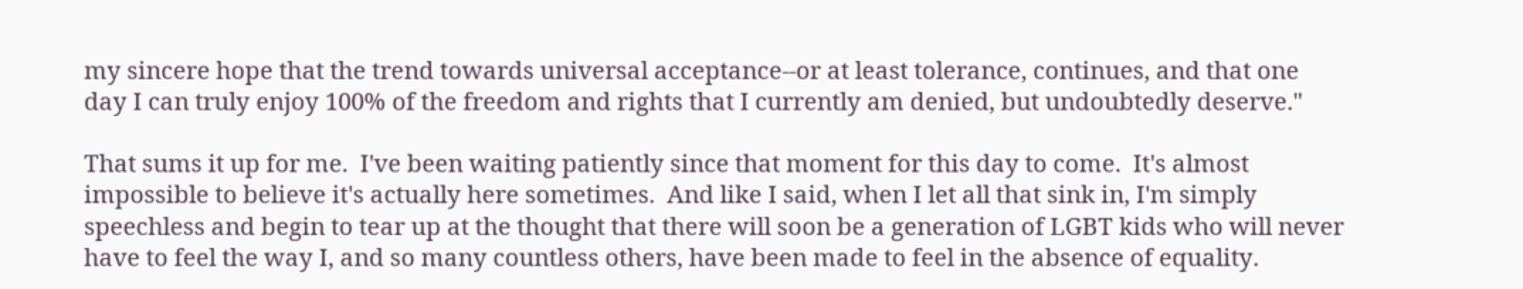my sincere hope that the trend towards universal acceptance--or at least tolerance, continues, and that one day I can truly enjoy 100% of the freedom and rights that I currently am denied, but undoubtedly deserve."

That sums it up for me.  I've been waiting patiently since that moment for this day to come.  It's almost impossible to believe it's actually here sometimes.  And like I said, when I let all that sink in, I'm simply speechless and begin to tear up at the thought that there will soon be a generation of LGBT kids who will never have to feel the way I, and so many countless others, have been made to feel in the absence of equality.